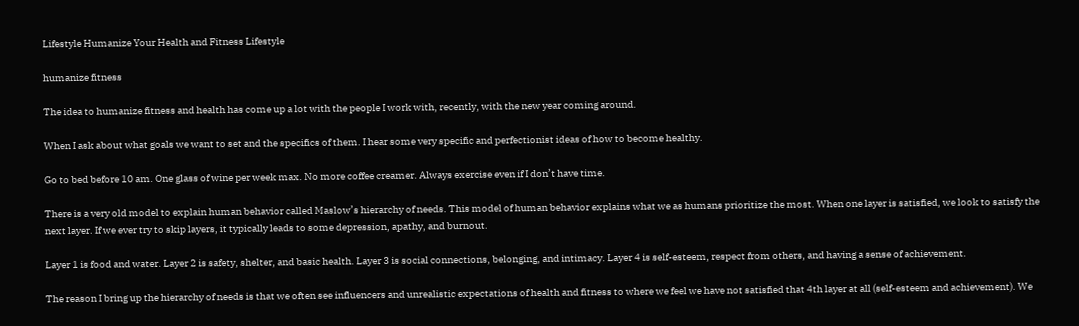Lifestyle Humanize Your Health and Fitness Lifestyle

humanize fitness

The idea to humanize fitness and health has come up a lot with the people I work with, recently, with the new year coming around.

When I ask about what goals we want to set and the specifics of them. I hear some very specific and perfectionist ideas of how to become healthy.

Go to bed before 10 am. One glass of wine per week max. No more coffee creamer. Always exercise even if I don’t have time.

There is a very old model to explain human behavior called Maslow’s hierarchy of needs. This model of human behavior explains what we as humans prioritize the most. When one layer is satisfied, we look to satisfy the next layer. If we ever try to skip layers, it typically leads to some depression, apathy, and burnout.

Layer 1 is food and water. Layer 2 is safety, shelter, and basic health. Layer 3 is social connections, belonging, and intimacy. Layer 4 is self-esteem, respect from others, and having a sense of achievement.

The reason I bring up the hierarchy of needs is that we often see influencers and unrealistic expectations of health and fitness to where we feel we have not satisfied that 4th layer at all (self-esteem and achievement). We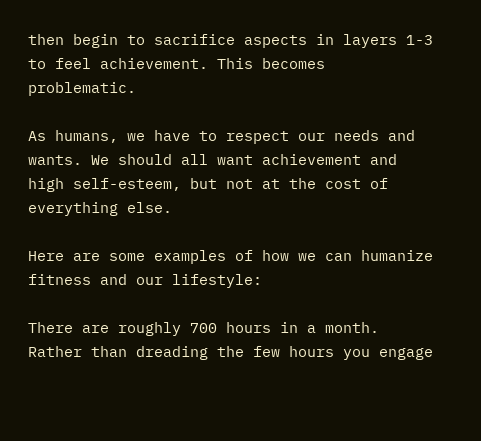then begin to sacrifice aspects in layers 1-3 to feel achievement. This becomes problematic.

As humans, we have to respect our needs and wants. We should all want achievement and high self-esteem, but not at the cost of everything else.

Here are some examples of how we can humanize fitness and our lifestyle:

There are roughly 700 hours in a month. Rather than dreading the few hours you engage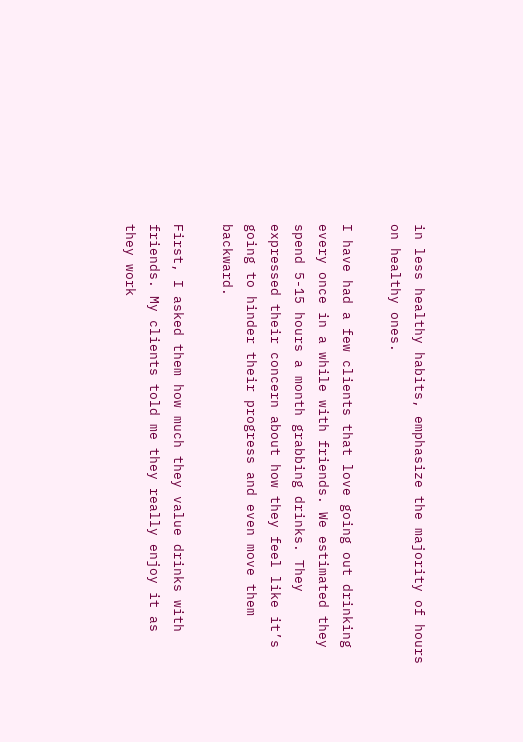in less healthy habits, emphasize the majority of hours on healthy ones.

I have had a few clients that love going out drinking every once in a while with friends. We estimated they spend 5-15 hours a month grabbing drinks. They expressed their concern about how they feel like it’s going to hinder their progress and even move them backward.

First, I asked them how much they value drinks with friends. My clients told me they really enjoy it as they work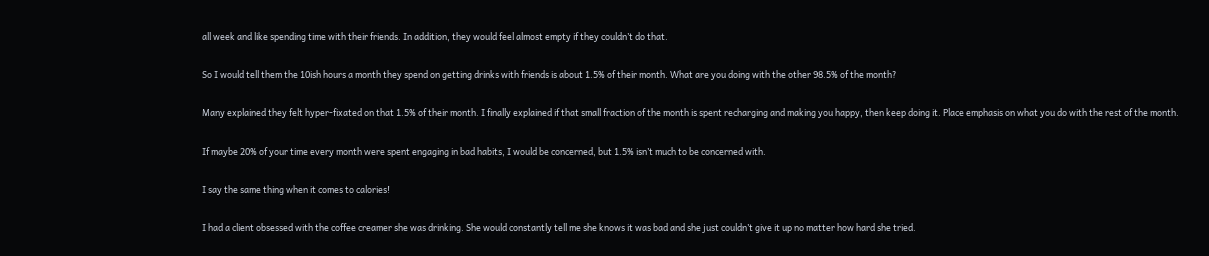all week and like spending time with their friends. In addition, they would feel almost empty if they couldn’t do that.

So I would tell them the 10ish hours a month they spend on getting drinks with friends is about 1.5% of their month. What are you doing with the other 98.5% of the month?

Many explained they felt hyper-fixated on that 1.5% of their month. I finally explained if that small fraction of the month is spent recharging and making you happy, then keep doing it. Place emphasis on what you do with the rest of the month.

If maybe 20% of your time every month were spent engaging in bad habits, I would be concerned, but 1.5% isn’t much to be concerned with.

I say the same thing when it comes to calories!

I had a client obsessed with the coffee creamer she was drinking. She would constantly tell me she knows it was bad and she just couldn’t give it up no matter how hard she tried.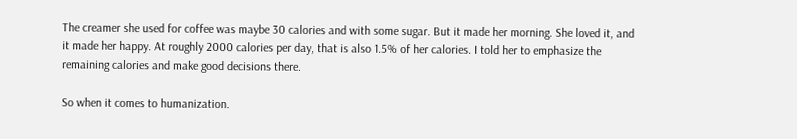The creamer she used for coffee was maybe 30 calories and with some sugar. But it made her morning. She loved it, and it made her happy. At roughly 2000 calories per day, that is also 1.5% of her calories. I told her to emphasize the remaining calories and make good decisions there.

So when it comes to humanization.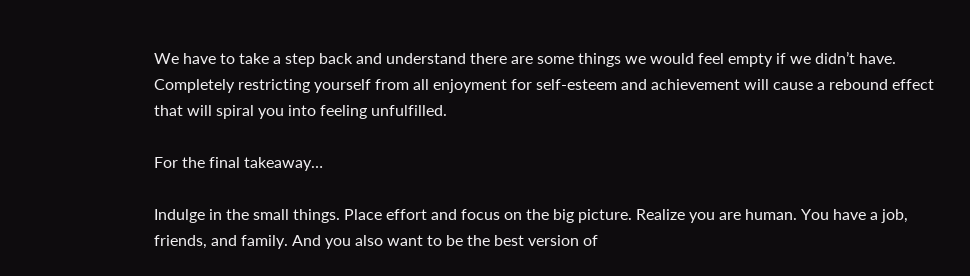We have to take a step back and understand there are some things we would feel empty if we didn’t have. Completely restricting yourself from all enjoyment for self-esteem and achievement will cause a rebound effect that will spiral you into feeling unfulfilled.

For the final takeaway…

Indulge in the small things. Place effort and focus on the big picture. Realize you are human. You have a job, friends, and family. And you also want to be the best version of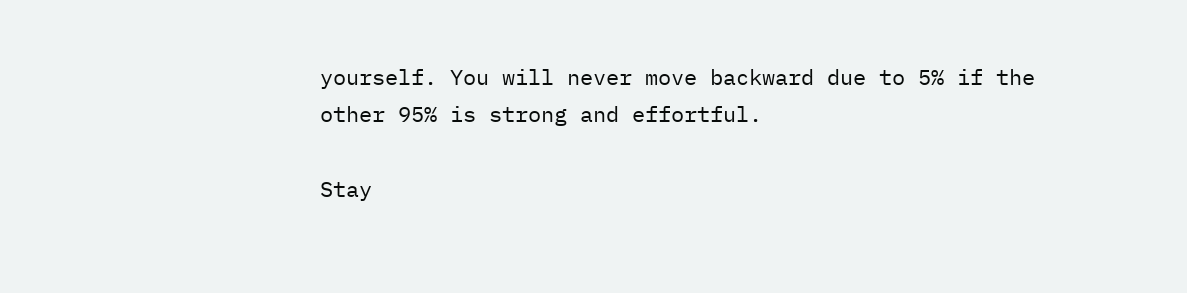yourself. You will never move backward due to 5% if the other 95% is strong and effortful.

Stay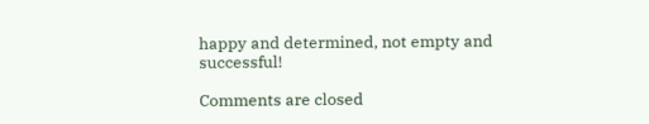happy and determined, not empty and successful!

Comments are closed